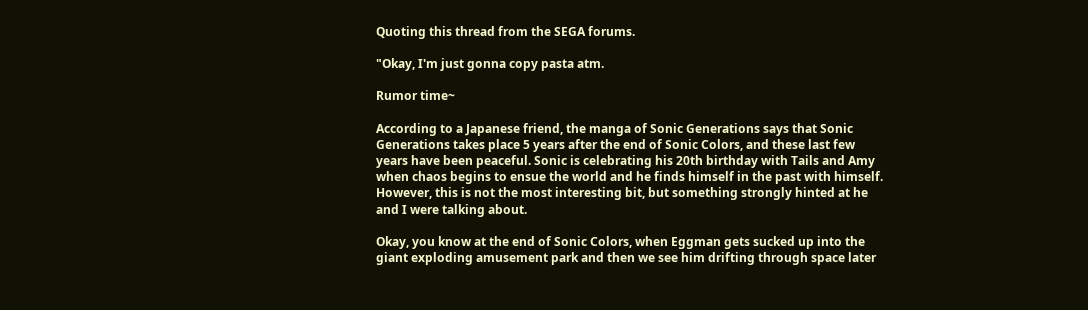Quoting this thread from the SEGA forums.

"Okay, I'm just gonna copy pasta atm.

Rumor time~

According to a Japanese friend, the manga of Sonic Generations says that Sonic Generations takes place 5 years after the end of Sonic Colors, and these last few years have been peaceful. Sonic is celebrating his 20th birthday with Tails and Amy when chaos begins to ensue the world and he finds himself in the past with himself. However, this is not the most interesting bit, but something strongly hinted at he and I were talking about.

Okay, you know at the end of Sonic Colors, when Eggman gets sucked up into the giant exploding amusement park and then we see him drifting through space later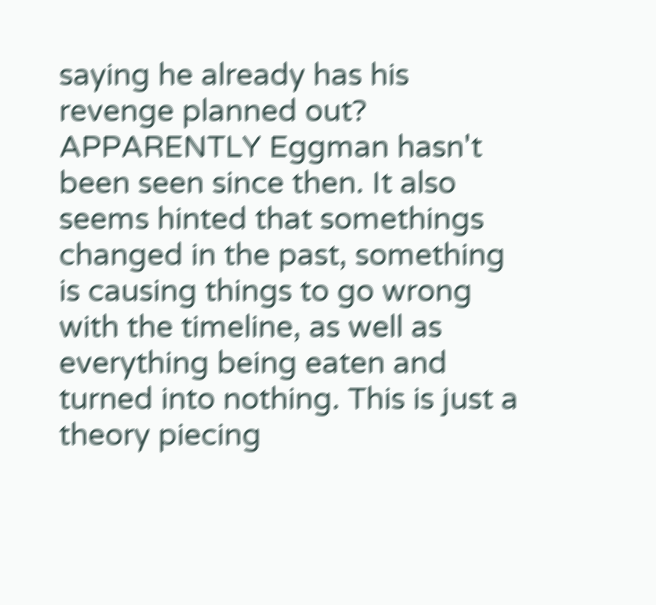saying he already has his revenge planned out? APPARENTLY Eggman hasn't been seen since then. It also seems hinted that somethings changed in the past, something is causing things to go wrong with the timeline, as well as everything being eaten and turned into nothing. This is just a theory piecing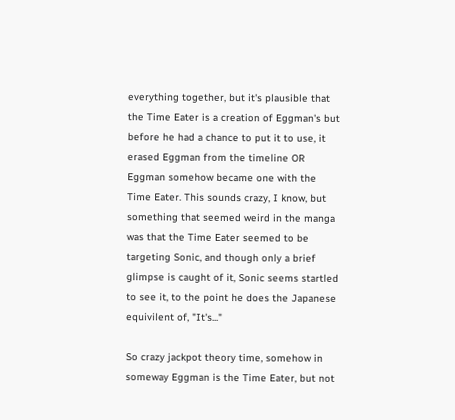everything together, but it's plausible that the Time Eater is a creation of Eggman's but before he had a chance to put it to use, it erased Eggman from the timeline OR Eggman somehow became one with the Time Eater. This sounds crazy, I know, but something that seemed weird in the manga was that the Time Eater seemed to be targeting Sonic, and though only a brief glimpse is caught of it, Sonic seems startled to see it, to the point he does the Japanese equivilent of, "It's..."

So crazy jackpot theory time, somehow in someway Eggman is the Time Eater, but not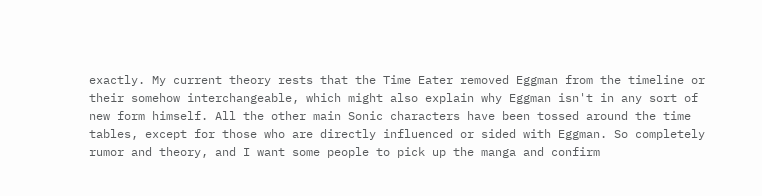exactly. My current theory rests that the Time Eater removed Eggman from the timeline or their somehow interchangeable, which might also explain why Eggman isn't in any sort of new form himself. All the other main Sonic characters have been tossed around the time tables, except for those who are directly influenced or sided with Eggman. So completely rumor and theory, and I want some people to pick up the manga and confirm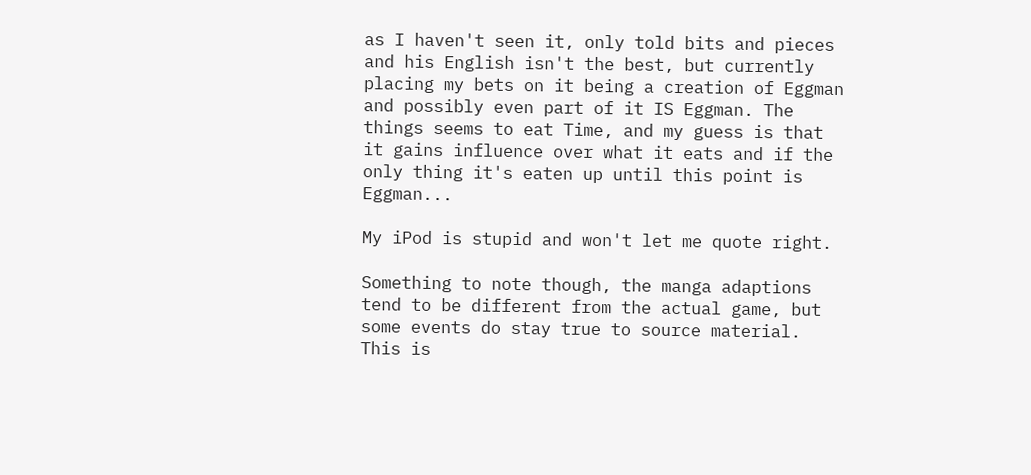as I haven't seen it, only told bits and pieces and his English isn't the best, but currently placing my bets on it being a creation of Eggman and possibly even part of it IS Eggman. The things seems to eat Time, and my guess is that it gains influence over what it eats and if the only thing it's eaten up until this point is Eggman...

My iPod is stupid and won't let me quote right.

Something to note though, the manga adaptions tend to be different from the actual game, but some events do stay true to source material. This is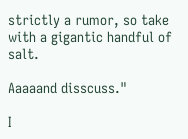strictly a rumor, so take with a gigantic handful of salt.

Aaaaand disscuss."

I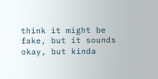think it might be fake, but it sounds okay, but kinda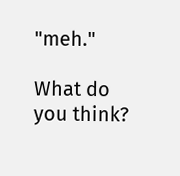"meh."

What do you think?